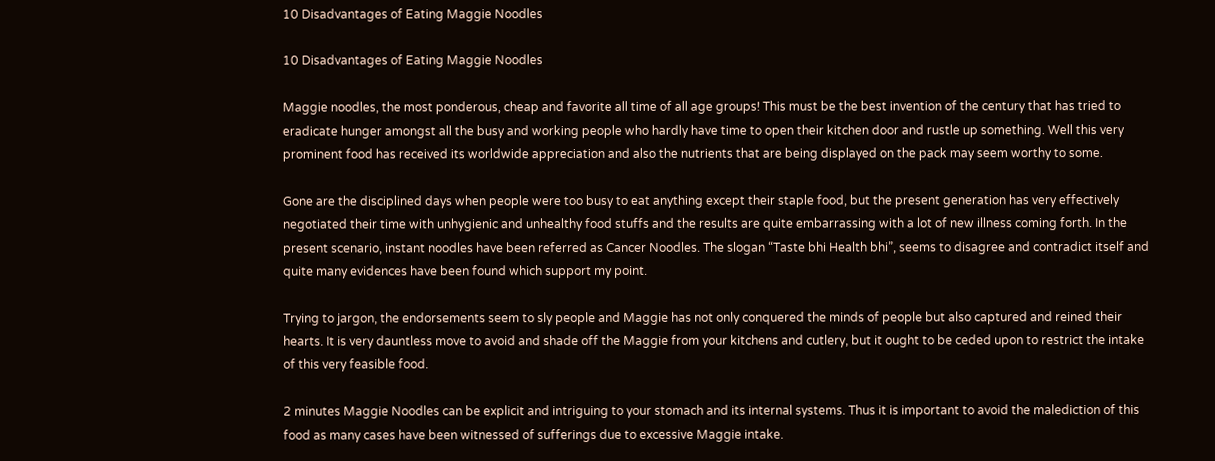10 Disadvantages of Eating Maggie Noodles

10 Disadvantages of Eating Maggie Noodles

Maggie noodles, the most ponderous, cheap and favorite all time of all age groups! This must be the best invention of the century that has tried to eradicate hunger amongst all the busy and working people who hardly have time to open their kitchen door and rustle up something. Well this very prominent food has received its worldwide appreciation and also the nutrients that are being displayed on the pack may seem worthy to some.

Gone are the disciplined days when people were too busy to eat anything except their staple food, but the present generation has very effectively negotiated their time with unhygienic and unhealthy food stuffs and the results are quite embarrassing with a lot of new illness coming forth. In the present scenario, instant noodles have been referred as Cancer Noodles. The slogan “Taste bhi Health bhi”, seems to disagree and contradict itself and quite many evidences have been found which support my point.

Trying to jargon, the endorsements seem to sly people and Maggie has not only conquered the minds of people but also captured and reined their hearts. It is very dauntless move to avoid and shade off the Maggie from your kitchens and cutlery, but it ought to be ceded upon to restrict the intake of this very feasible food.

2 minutes Maggie Noodles can be explicit and intriguing to your stomach and its internal systems. Thus it is important to avoid the malediction of this food as many cases have been witnessed of sufferings due to excessive Maggie intake.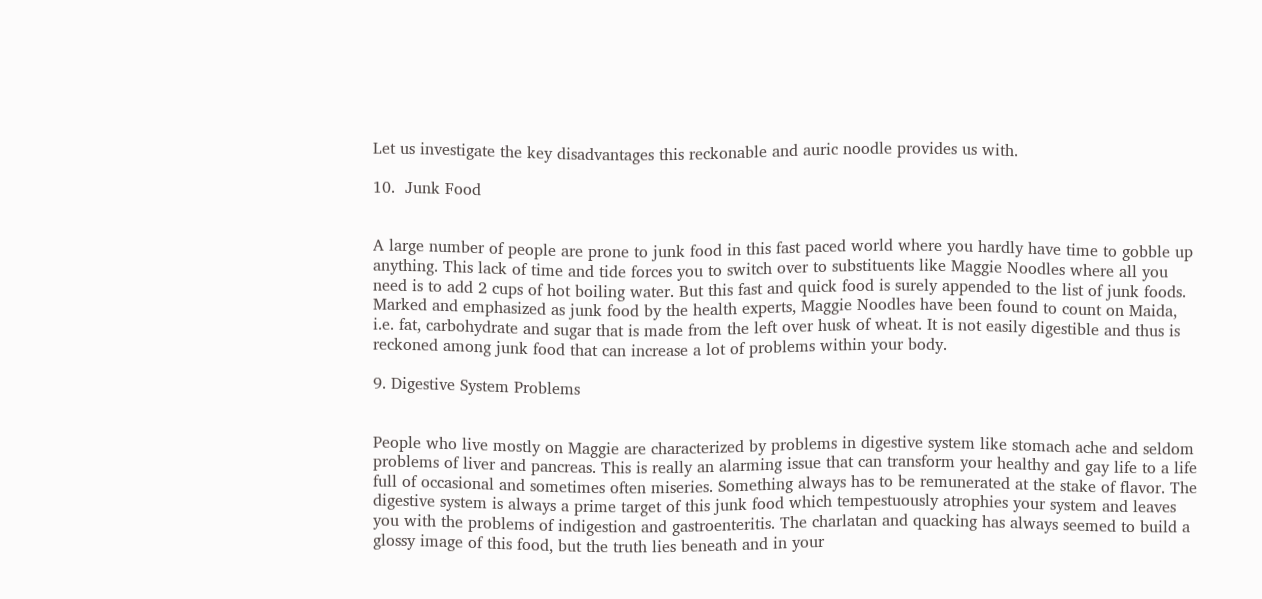Let us investigate the key disadvantages this reckonable and auric noodle provides us with.

10.  Junk Food


A large number of people are prone to junk food in this fast paced world where you hardly have time to gobble up anything. This lack of time and tide forces you to switch over to substituents like Maggie Noodles where all you need is to add 2 cups of hot boiling water. But this fast and quick food is surely appended to the list of junk foods. Marked and emphasized as junk food by the health experts, Maggie Noodles have been found to count on Maida, i.e. fat, carbohydrate and sugar that is made from the left over husk of wheat. It is not easily digestible and thus is reckoned among junk food that can increase a lot of problems within your body.

9. Digestive System Problems


People who live mostly on Maggie are characterized by problems in digestive system like stomach ache and seldom problems of liver and pancreas. This is really an alarming issue that can transform your healthy and gay life to a life full of occasional and sometimes often miseries. Something always has to be remunerated at the stake of flavor. The digestive system is always a prime target of this junk food which tempestuously atrophies your system and leaves you with the problems of indigestion and gastroenteritis. The charlatan and quacking has always seemed to build a glossy image of this food, but the truth lies beneath and in your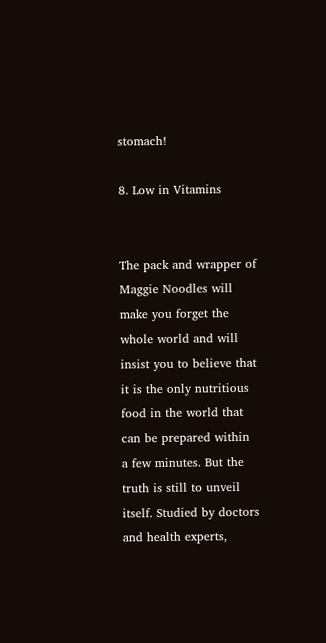stomach!

8. Low in Vitamins


The pack and wrapper of Maggie Noodles will make you forget the whole world and will insist you to believe that it is the only nutritious food in the world that can be prepared within a few minutes. But the truth is still to unveil itself. Studied by doctors and health experts,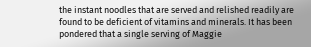the instant noodles that are served and relished readily are found to be deficient of vitamins and minerals. It has been pondered that a single serving of Maggie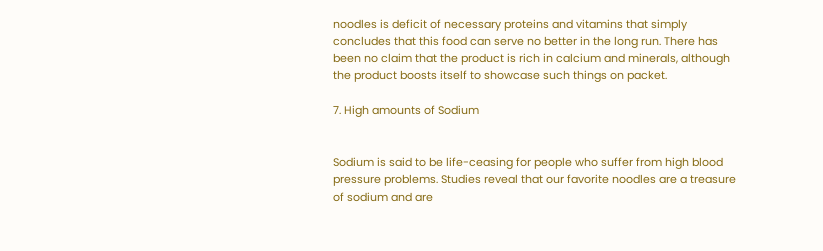noodles is deficit of necessary proteins and vitamins that simply concludes that this food can serve no better in the long run. There has been no claim that the product is rich in calcium and minerals, although the product boosts itself to showcase such things on packet.

7. High amounts of Sodium


Sodium is said to be life-ceasing for people who suffer from high blood pressure problems. Studies reveal that our favorite noodles are a treasure of sodium and are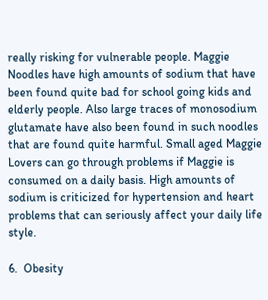really risking for vulnerable people. Maggie Noodles have high amounts of sodium that have been found quite bad for school going kids and elderly people. Also large traces of monosodium glutamate have also been found in such noodles that are found quite harmful. Small aged Maggie Lovers can go through problems if Maggie is consumed on a daily basis. High amounts of sodium is criticized for hypertension and heart problems that can seriously affect your daily life style.

6.  Obesity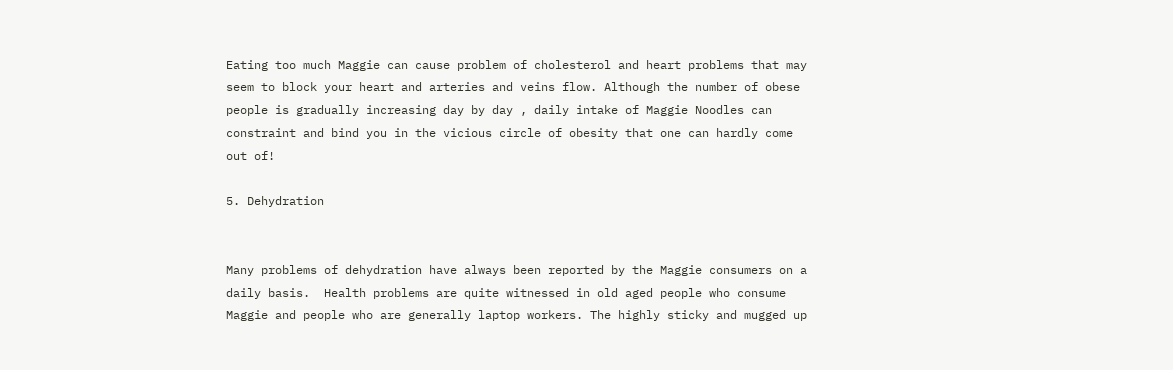Eating too much Maggie can cause problem of cholesterol and heart problems that may seem to block your heart and arteries and veins flow. Although the number of obese people is gradually increasing day by day , daily intake of Maggie Noodles can constraint and bind you in the vicious circle of obesity that one can hardly come out of!

5. Dehydration


Many problems of dehydration have always been reported by the Maggie consumers on a daily basis.  Health problems are quite witnessed in old aged people who consume Maggie and people who are generally laptop workers. The highly sticky and mugged up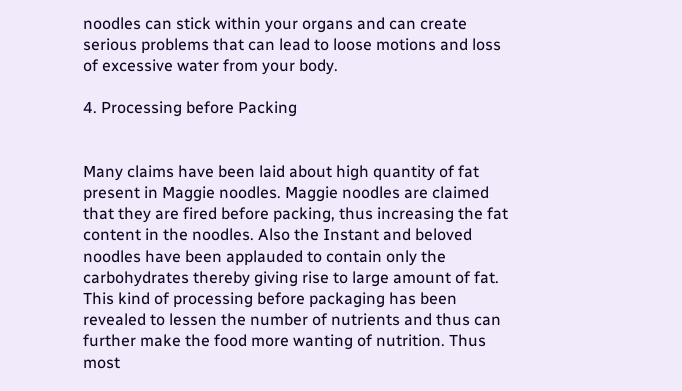noodles can stick within your organs and can create serious problems that can lead to loose motions and loss of excessive water from your body.

4. Processing before Packing


Many claims have been laid about high quantity of fat present in Maggie noodles. Maggie noodles are claimed that they are fired before packing, thus increasing the fat content in the noodles. Also the Instant and beloved noodles have been applauded to contain only the carbohydrates thereby giving rise to large amount of fat. This kind of processing before packaging has been revealed to lessen the number of nutrients and thus can further make the food more wanting of nutrition. Thus most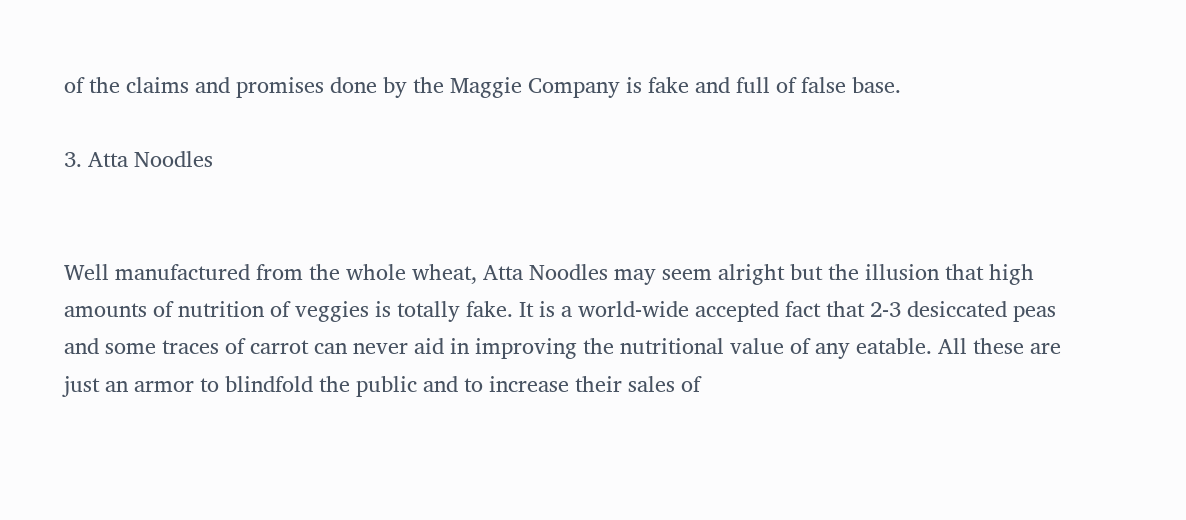of the claims and promises done by the Maggie Company is fake and full of false base.

3. Atta Noodles


Well manufactured from the whole wheat, Atta Noodles may seem alright but the illusion that high amounts of nutrition of veggies is totally fake. It is a world-wide accepted fact that 2-3 desiccated peas and some traces of carrot can never aid in improving the nutritional value of any eatable. All these are just an armor to blindfold the public and to increase their sales of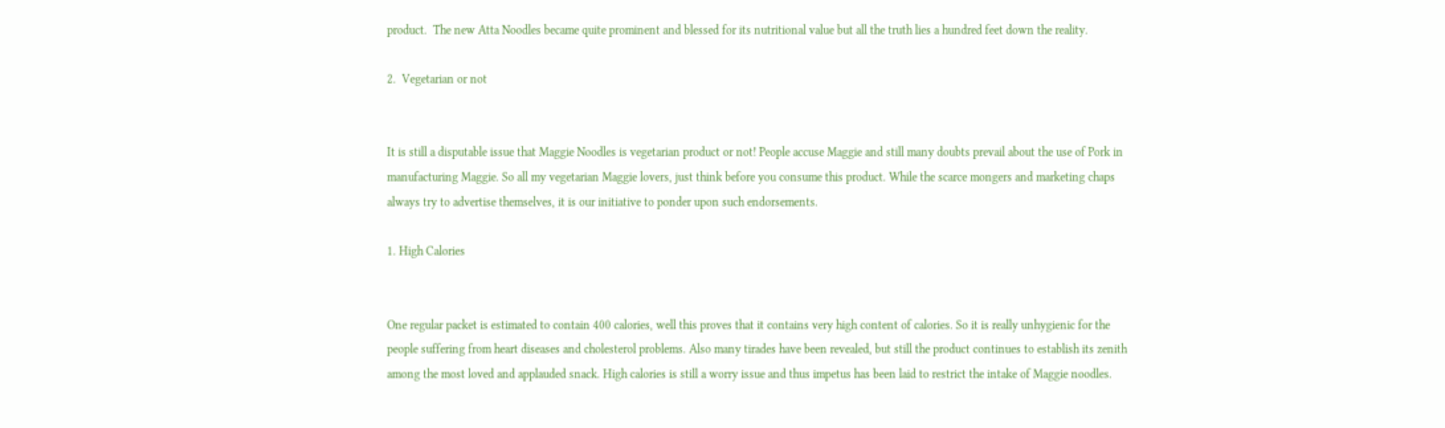product.  The new Atta Noodles became quite prominent and blessed for its nutritional value but all the truth lies a hundred feet down the reality.

2.  Vegetarian or not


It is still a disputable issue that Maggie Noodles is vegetarian product or not! People accuse Maggie and still many doubts prevail about the use of Pork in manufacturing Maggie. So all my vegetarian Maggie lovers, just think before you consume this product. While the scarce mongers and marketing chaps always try to advertise themselves, it is our initiative to ponder upon such endorsements.

1. High Calories


One regular packet is estimated to contain 400 calories, well this proves that it contains very high content of calories. So it is really unhygienic for the people suffering from heart diseases and cholesterol problems. Also many tirades have been revealed, but still the product continues to establish its zenith among the most loved and applauded snack. High calories is still a worry issue and thus impetus has been laid to restrict the intake of Maggie noodles.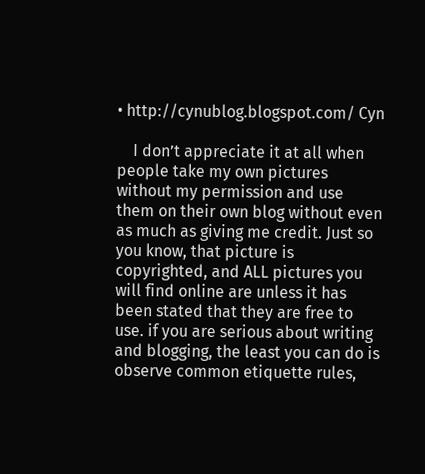• http://cynublog.blogspot.com/ Cyn

    I don’t appreciate it at all when people take my own pictures without my permission and use them on their own blog without even as much as giving me credit. Just so you know, that picture is copyrighted, and ALL pictures you will find online are unless it has been stated that they are free to use. if you are serious about writing and blogging, the least you can do is observe common etiquette rules,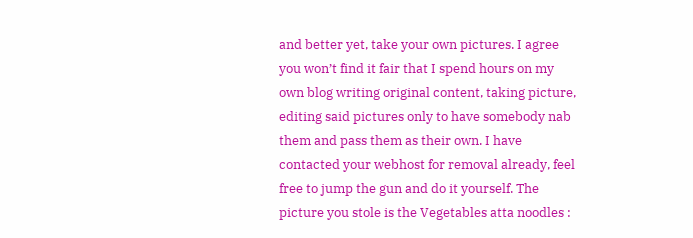and better yet, take your own pictures. I agree you won’t find it fair that I spend hours on my own blog writing original content, taking picture, editing said pictures only to have somebody nab them and pass them as their own. I have contacted your webhost for removal already, feel free to jump the gun and do it yourself. The picture you stole is the Vegetables atta noodles :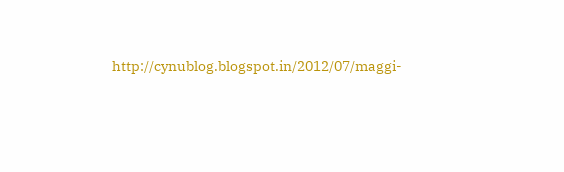http://cynublog.blogspot.in/2012/07/maggi-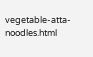vegetable-atta-noodles.html